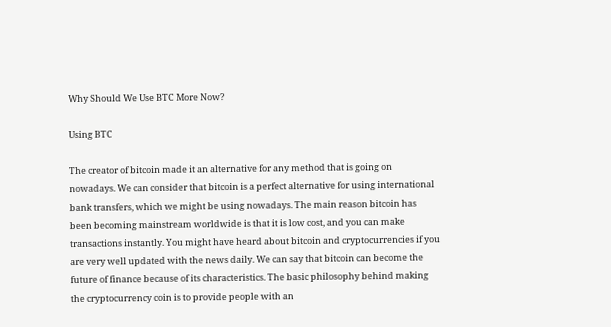Why Should We Use BTC More Now?

Using BTC

The creator of bitcoin made it an alternative for any method that is going on nowadays. We can consider that bitcoin is a perfect alternative for using international bank transfers, which we might be using nowadays. The main reason bitcoin has been becoming mainstream worldwide is that it is low cost, and you can make transactions instantly. You might have heard about bitcoin and cryptocurrencies if you are very well updated with the news daily. We can say that bitcoin can become the future of finance because of its characteristics. The basic philosophy behind making the cryptocurrency coin is to provide people with an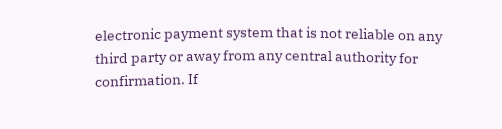electronic payment system that is not reliable on any third party or away from any central authority for confirmation. If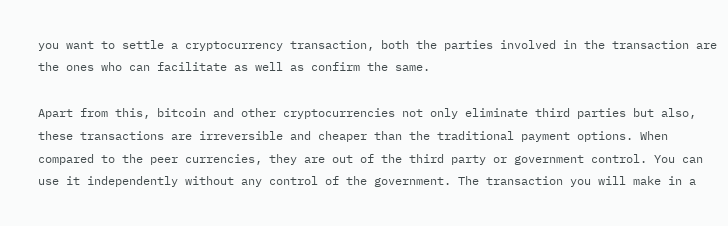you want to settle a cryptocurrency transaction, both the parties involved in the transaction are the ones who can facilitate as well as confirm the same.

Apart from this, bitcoin and other cryptocurrencies not only eliminate third parties but also, these transactions are irreversible and cheaper than the traditional payment options. When compared to the peer currencies, they are out of the third party or government control. You can use it independently without any control of the government. The transaction you will make in a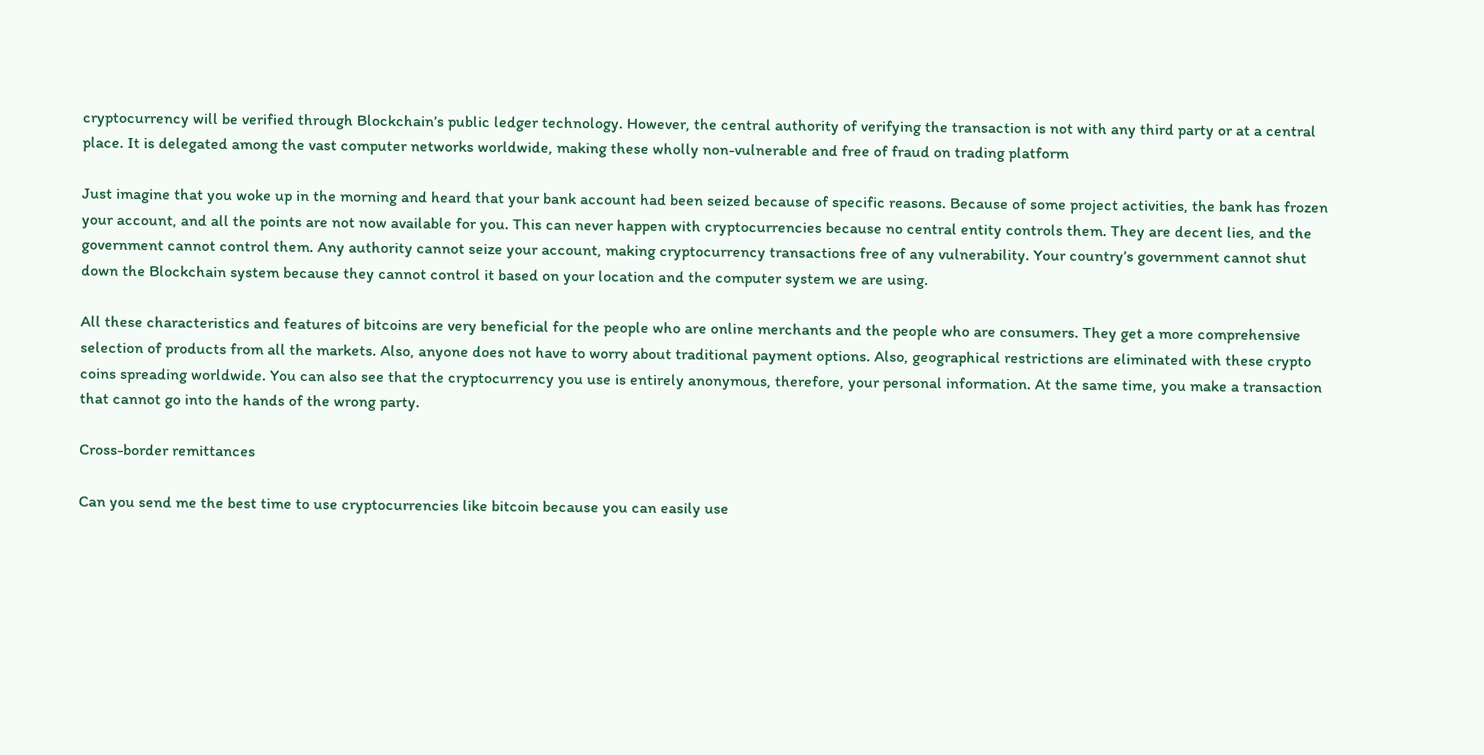cryptocurrency will be verified through Blockchain’s public ledger technology. However, the central authority of verifying the transaction is not with any third party or at a central place. It is delegated among the vast computer networks worldwide, making these wholly non-vulnerable and free of fraud on trading platform

Just imagine that you woke up in the morning and heard that your bank account had been seized because of specific reasons. Because of some project activities, the bank has frozen your account, and all the points are not now available for you. This can never happen with cryptocurrencies because no central entity controls them. They are decent lies, and the government cannot control them. Any authority cannot seize your account, making cryptocurrency transactions free of any vulnerability. Your country’s government cannot shut down the Blockchain system because they cannot control it based on your location and the computer system we are using.

All these characteristics and features of bitcoins are very beneficial for the people who are online merchants and the people who are consumers. They get a more comprehensive selection of products from all the markets. Also, anyone does not have to worry about traditional payment options. Also, geographical restrictions are eliminated with these crypto coins spreading worldwide. You can also see that the cryptocurrency you use is entirely anonymous, therefore, your personal information. At the same time, you make a transaction that cannot go into the hands of the wrong party.

Cross-border remittances

Can you send me the best time to use cryptocurrencies like bitcoin because you can easily use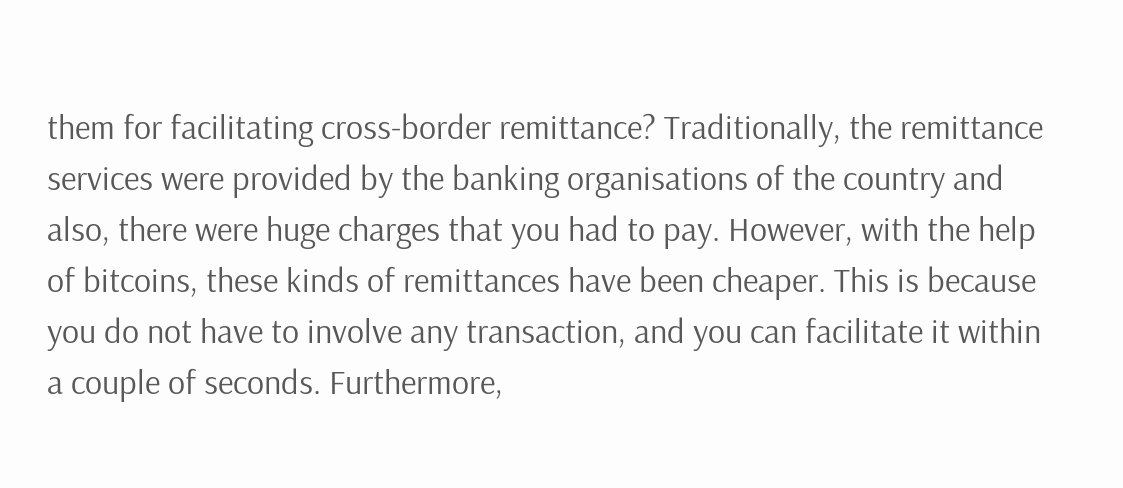them for facilitating cross-border remittance? Traditionally, the remittance services were provided by the banking organisations of the country and also, there were huge charges that you had to pay. However, with the help of bitcoins, these kinds of remittances have been cheaper. This is because you do not have to involve any transaction, and you can facilitate it within a couple of seconds. Furthermore,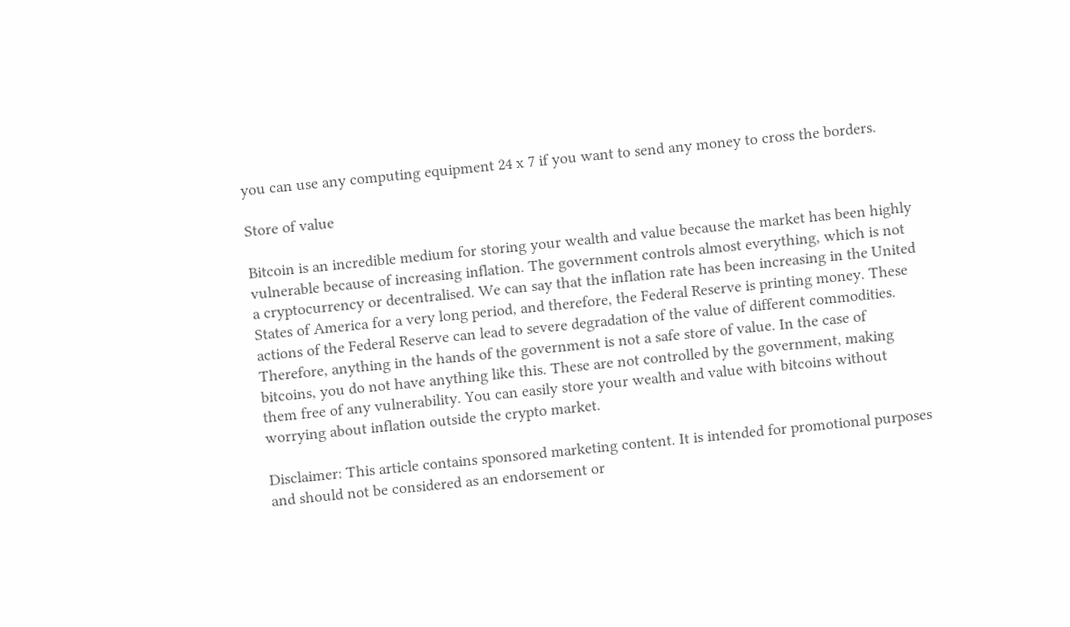you can use any computing equipment 24 x 7 if you want to send any money to cross the borders.

Store of value

Bitcoin is an incredible medium for storing your wealth and value because the market has been highly vulnerable because of increasing inflation. The government controls almost everything, which is not a cryptocurrency or decentralised. We can say that the inflation rate has been increasing in the United States of America for a very long period, and therefore, the Federal Reserve is printing money. These actions of the Federal Reserve can lead to severe degradation of the value of different commodities. Therefore, anything in the hands of the government is not a safe store of value. In the case of bitcoins, you do not have anything like this. These are not controlled by the government, making them free of any vulnerability. You can easily store your wealth and value with bitcoins without worrying about inflation outside the crypto market.

Disclaimer: This article contains sponsored marketing content. It is intended for promotional purposes and should not be considered as an endorsement or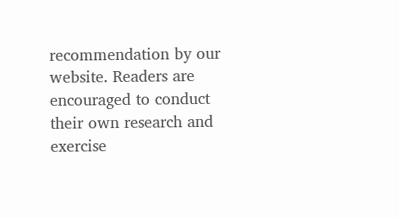recommendation by our website. Readers are encouraged to conduct their own research and exercise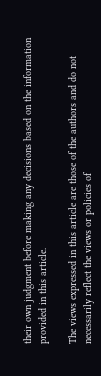their own judgment before making any decisions based on the information provided in this article.

The views expressed in this article are those of the authors and do not necessarily reflect the views or policies of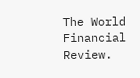The World Financial Review.